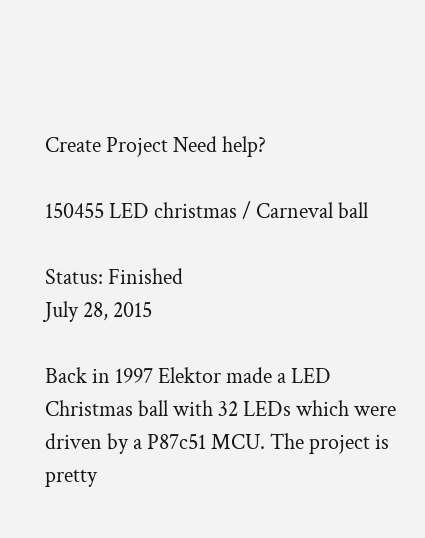Create Project Need help?

150455 LED christmas / Carneval ball

Status: Finished
July 28, 2015

Back in 1997 Elektor made a LED Christmas ball with 32 LEDs which were driven by a P87c51 MCU. The project is pretty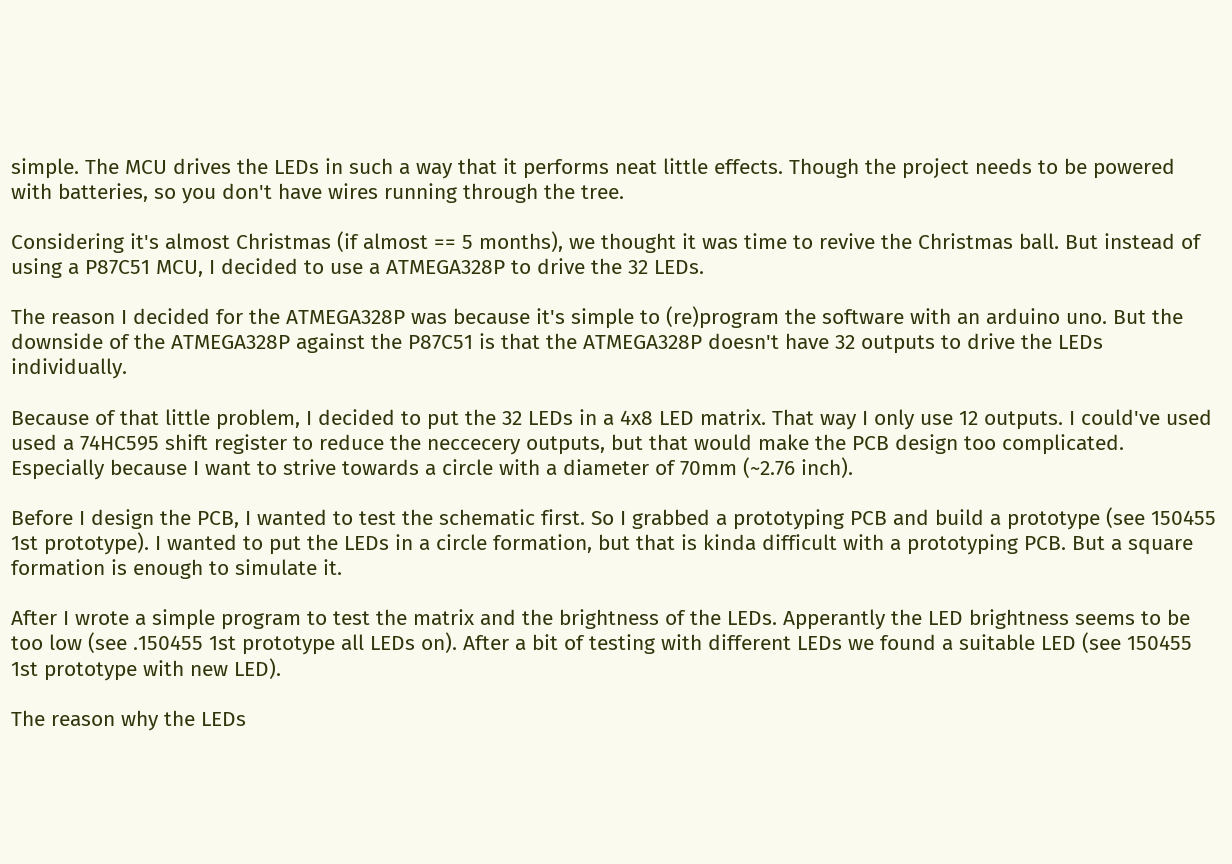simple. The MCU drives the LEDs in such a way that it performs neat little effects. Though the project needs to be powered with batteries, so you don't have wires running through the tree.

Considering it's almost Christmas (if almost == 5 months), we thought it was time to revive the Christmas ball. But instead of using a P87C51 MCU, I decided to use a ATMEGA328P to drive the 32 LEDs.

The reason I decided for the ATMEGA328P was because it's simple to (re)program the software with an arduino uno. But the downside of the ATMEGA328P against the P87C51 is that the ATMEGA328P doesn't have 32 outputs to drive the LEDs individually.

Because of that little problem, I decided to put the 32 LEDs in a 4x8 LED matrix. That way I only use 12 outputs. I could've used used a 74HC595 shift register to reduce the neccecery outputs, but that would make the PCB design too complicated. Especially because I want to strive towards a circle with a diameter of 70mm (~2.76 inch).

Before I design the PCB, I wanted to test the schematic first. So I grabbed a prototyping PCB and build a prototype (see 150455 1st prototype). I wanted to put the LEDs in a circle formation, but that is kinda difficult with a prototyping PCB. But a square formation is enough to simulate it.

After I wrote a simple program to test the matrix and the brightness of the LEDs. Apperantly the LED brightness seems to be too low (see .150455 1st prototype all LEDs on). After a bit of testing with different LEDs we found a suitable LED (see 150455 1st prototype with new LED).

The reason why the LEDs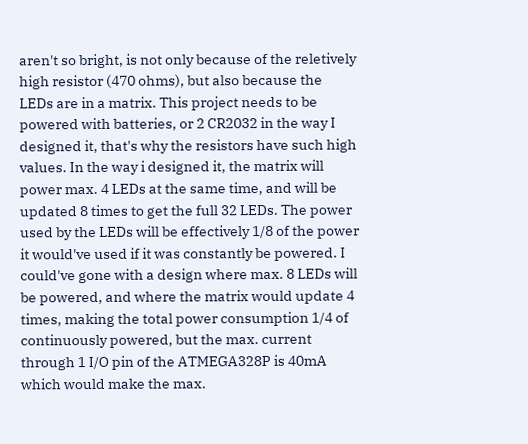aren't so bright, is not only because of the reletively high resistor (470 ohms), but also because the LEDs are in a matrix. This project needs to be powered with batteries, or 2 CR2032 in the way I designed it, that's why the resistors have such high values. In the way i designed it, the matrix will power max. 4 LEDs at the same time, and will be updated 8 times to get the full 32 LEDs. The power used by the LEDs will be effectively 1/8 of the power it would've used if it was constantly be powered. I could've gone with a design where max. 8 LEDs will be powered, and where the matrix would update 4 times, making the total power consumption 1/4 of continuously powered, but the max. current through 1 I/O pin of the ATMEGA328P is 40mA which would make the max.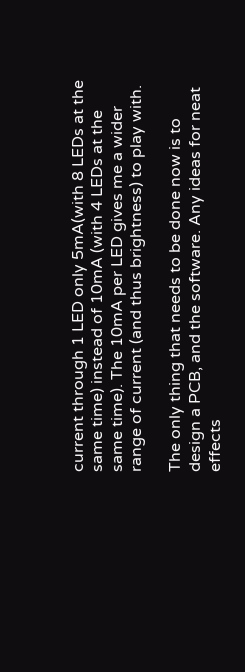current through 1 LED only 5mA(with 8 LEDs at the same time) instead of 10mA (with 4 LEDs at the same time). The 10mA per LED gives me a wider range of current (and thus brightness) to play with.

The only thing that needs to be done now is to design a PCB, and the software. Any ideas for neat effects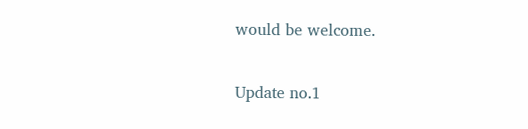would be welcome.


Update no.1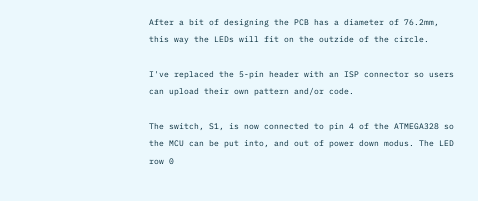After a bit of designing the PCB has a diameter of 76.2mm, this way the LEDs will fit on the outzide of the circle.

I've replaced the 5-pin header with an ISP connector so users can upload their own pattern and/or code.

The switch, S1, is now connected to pin 4 of the ATMEGA328 so the MCU can be put into, and out of power down modus. The LED row 0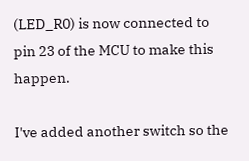(LED_R0) is now connected to pin 23 of the MCU to make this happen.

I've added another switch so the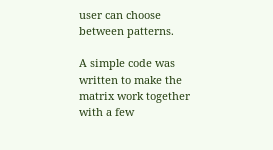user can choose between patterns.

A simple code was written to make the matrix work together with a few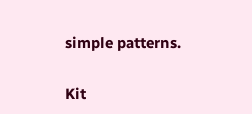simple patterns.


Kit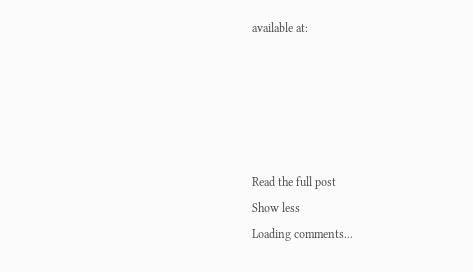available at:





Read the full post
Show less
Loading comments...